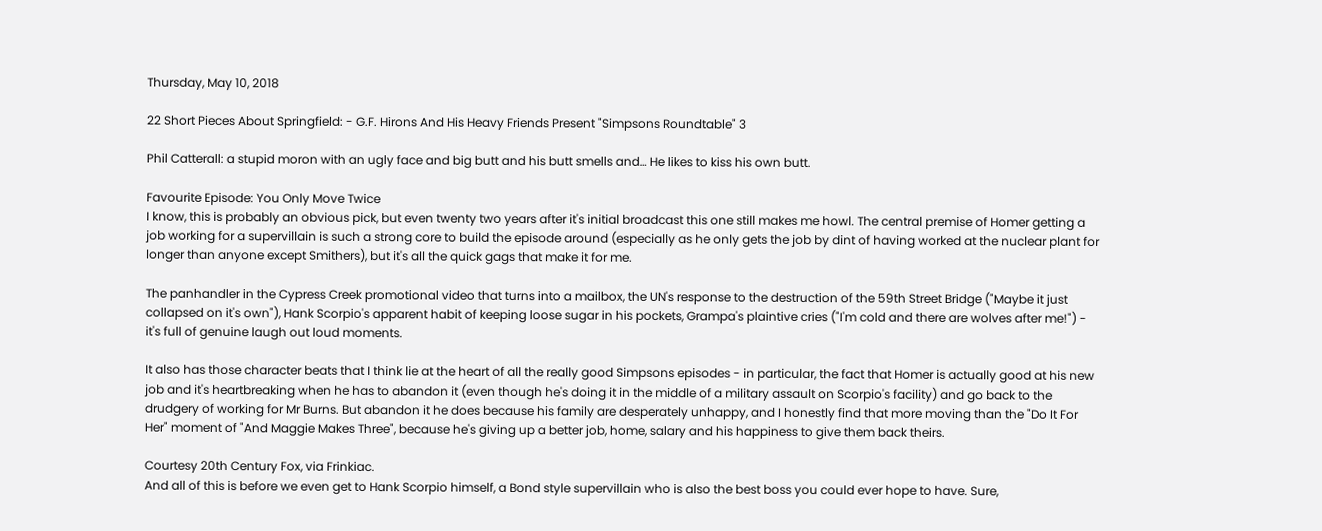Thursday, May 10, 2018

22 Short Pieces About Springfield: - G.F. Hirons And His Heavy Friends Present "Simpsons Roundtable" 3

Phil Catterall: a stupid moron with an ugly face and big butt and his butt smells and… He likes to kiss his own butt.

Favourite Episode: You Only Move Twice
I know, this is probably an obvious pick, but even twenty two years after it's initial broadcast this one still makes me howl. The central premise of Homer getting a job working for a supervillain is such a strong core to build the episode around (especially as he only gets the job by dint of having worked at the nuclear plant for longer than anyone except Smithers), but it's all the quick gags that make it for me.

The panhandler in the Cypress Creek promotional video that turns into a mailbox, the UN's response to the destruction of the 59th Street Bridge ("Maybe it just collapsed on it's own"), Hank Scorpio's apparent habit of keeping loose sugar in his pockets, Grampa's plaintive cries ("I'm cold and there are wolves after me!") - it's full of genuine laugh out loud moments.

It also has those character beats that I think lie at the heart of all the really good Simpsons episodes - in particular, the fact that Homer is actually good at his new job and it's heartbreaking when he has to abandon it (even though he's doing it in the middle of a military assault on Scorpio's facility) and go back to the drudgery of working for Mr Burns. But abandon it he does because his family are desperately unhappy, and I honestly find that more moving than the "Do It For Her" moment of "And Maggie Makes Three", because he's giving up a better job, home, salary and his happiness to give them back theirs.

Courtesy 20th Century Fox, via Frinkiac.
And all of this is before we even get to Hank Scorpio himself, a Bond style supervillain who is also the best boss you could ever hope to have. Sure,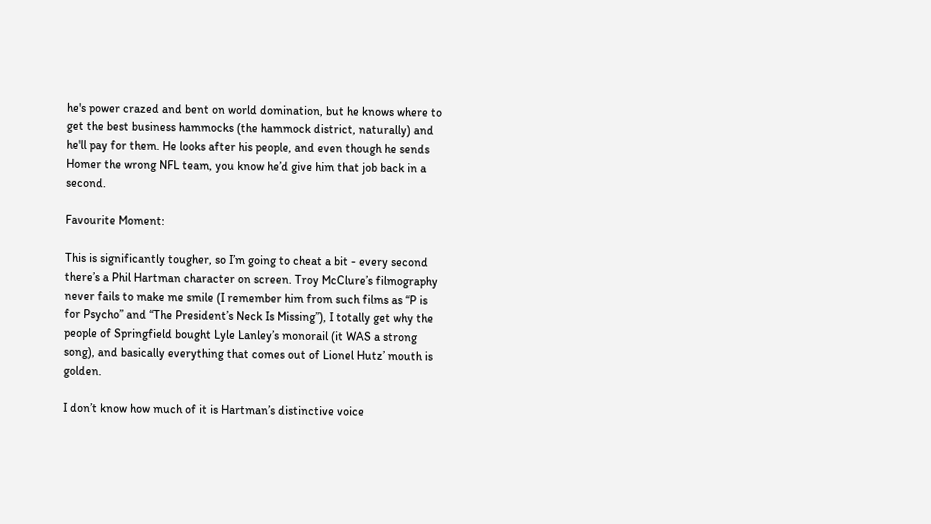he's power crazed and bent on world domination, but he knows where to get the best business hammocks (the hammock district, naturally) and he'll pay for them. He looks after his people, and even though he sends Homer the wrong NFL team, you know he’d give him that job back in a second.

Favourite Moment:

This is significantly tougher, so I’m going to cheat a bit - every second there’s a Phil Hartman character on screen. Troy McClure’s filmography never fails to make me smile (I remember him from such films as “P is for Psycho” and “The President’s Neck Is Missing”), I totally get why the people of Springfield bought Lyle Lanley’s monorail (it WAS a strong song), and basically everything that comes out of Lionel Hutz’ mouth is golden.

I don’t know how much of it is Hartman’s distinctive voice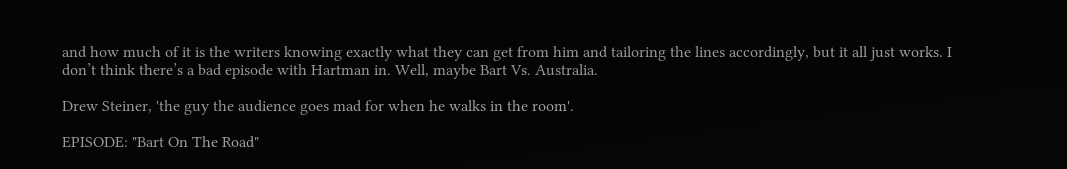and how much of it is the writers knowing exactly what they can get from him and tailoring the lines accordingly, but it all just works. I don’t think there’s a bad episode with Hartman in. Well, maybe Bart Vs. Australia.

Drew Steiner, 'the guy the audience goes mad for when he walks in the room'.

EPISODE: "Bart On The Road"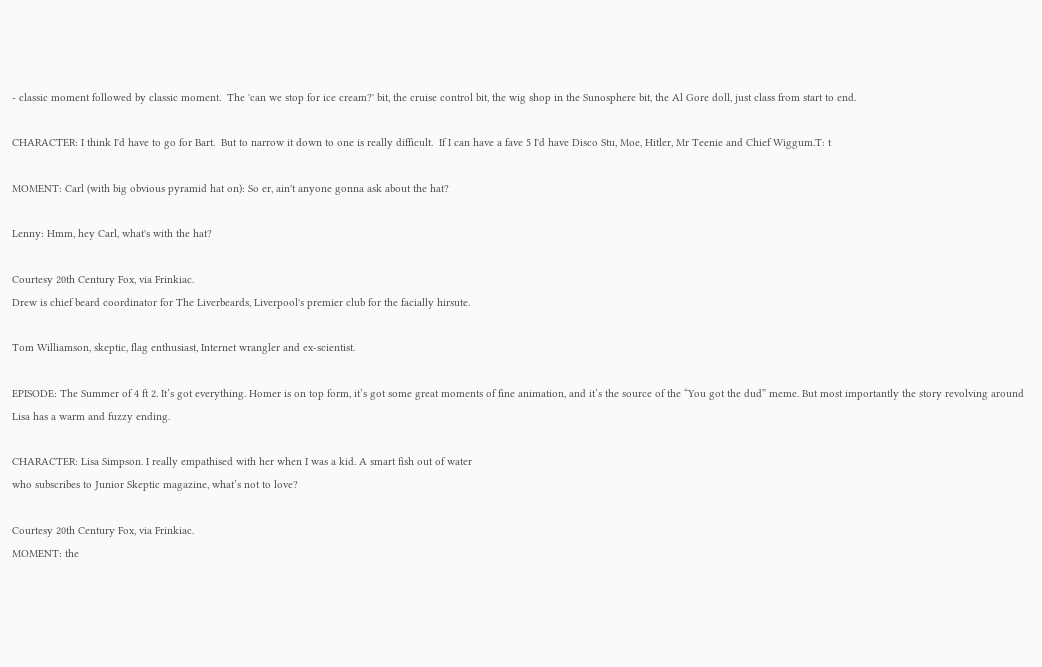- classic moment followed by classic moment.  The 'can we stop for ice cream?' bit, the cruise control bit, the wig shop in the Sunosphere bit, the Al Gore doll, just class from start to end.

CHARACTER: I think I'd have to go for Bart.  But to narrow it down to one is really difficult.  If I can have a fave 5 I'd have Disco Stu, Moe, Hitler, Mr Teenie and Chief Wiggum.T: t

MOMENT: Carl (with big obvious pyramid hat on): So er, ain't anyone gonna ask about the hat?

Lenny: Hmm, hey Carl, what's with the hat?

Courtesy 20th Century Fox, via Frinkiac.
Drew is chief beard coordinator for The Liverbeards, Liverpool's premier club for the facially hirsute.

Tom Williamson, skeptic, flag enthusiast, Internet wrangler and ex-scientist.

EPISODE: The Summer of 4 ft 2. It’s got everything. Homer is on top form, it’s got some great moments of fine animation, and it’s the source of the “You got the dud” meme. But most importantly the story revolving around Lisa has a warm and fuzzy ending.

CHARACTER: Lisa Simpson. I really empathised with her when I was a kid. A smart fish out of water
who subscribes to Junior Skeptic magazine, what’s not to love?

Courtesy 20th Century Fox, via Frinkiac.
MOMENT: the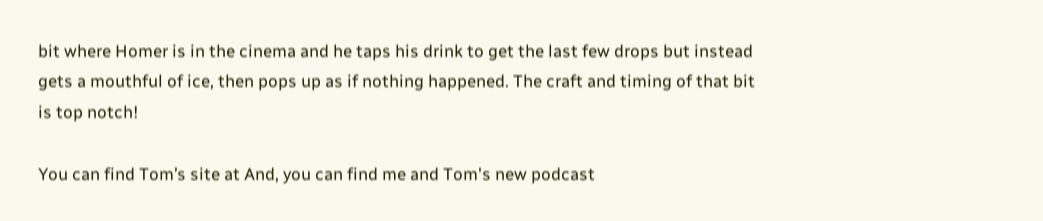bit where Homer is in the cinema and he taps his drink to get the last few drops but instead gets a mouthful of ice, then pops up as if nothing happened. The craft and timing of that bit is top notch!

You can find Tom’s site at And, you can find me and Tom's new podcast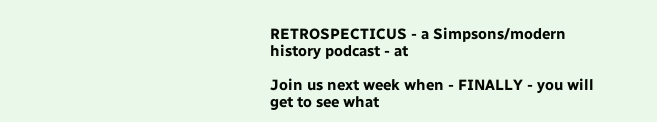RETROSPECTICUS - a Simpsons/modern history podcast - at

Join us next week when - FINALLY - you will get to see what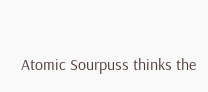Atomic Sourpuss thinks the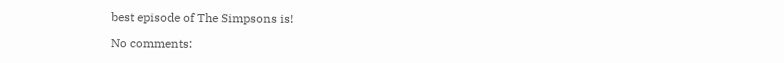best episode of The Simpsons is!

No comments: